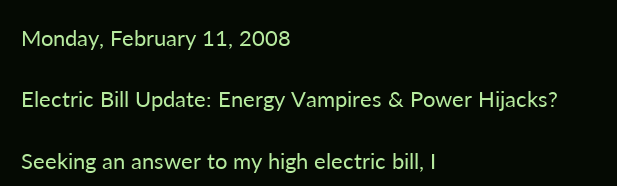Monday, February 11, 2008

Electric Bill Update: Energy Vampires & Power Hijacks?

Seeking an answer to my high electric bill, I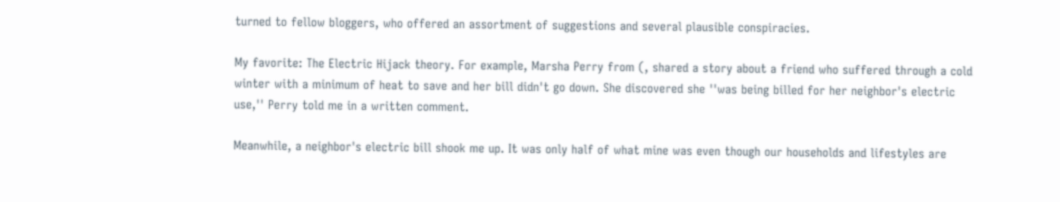turned to fellow bloggers, who offered an assortment of suggestions and several plausible conspiracies.

My favorite: The Electric Hijack theory. For example, Marsha Perry from (, shared a story about a friend who suffered through a cold winter with a minimum of heat to save and her bill didn't go down. She discovered she ''was being billed for her neighbor's electric use,'' Perry told me in a written comment.

Meanwhile, a neighbor's electric bill shook me up. It was only half of what mine was even though our households and lifestyles are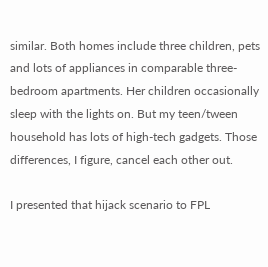similar. Both homes include three children, pets and lots of appliances in comparable three-bedroom apartments. Her children occasionally sleep with the lights on. But my teen/tween household has lots of high-tech gadgets. Those differences, I figure, cancel each other out.

I presented that hijack scenario to FPL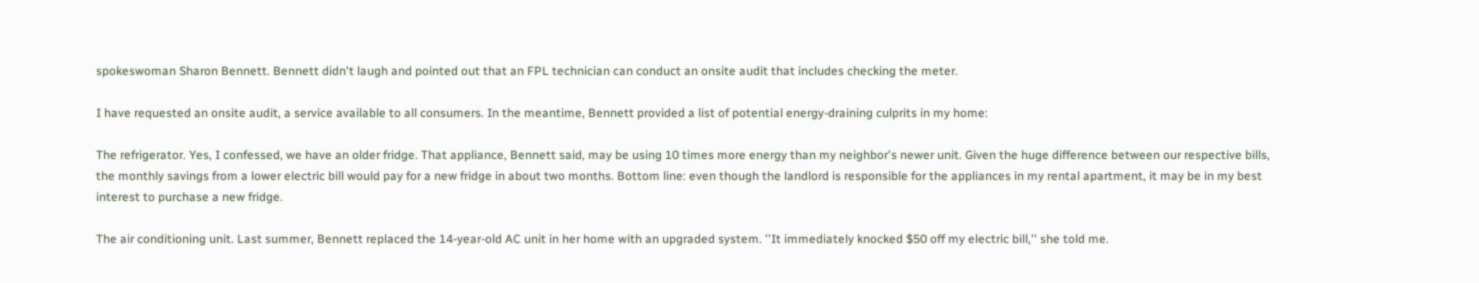spokeswoman Sharon Bennett. Bennett didn't laugh and pointed out that an FPL technician can conduct an onsite audit that includes checking the meter.

I have requested an onsite audit, a service available to all consumers. In the meantime, Bennett provided a list of potential energy-draining culprits in my home:

The refrigerator. Yes, I confessed, we have an older fridge. That appliance, Bennett said, may be using 10 times more energy than my neighbor's newer unit. Given the huge difference between our respective bills, the monthly savings from a lower electric bill would pay for a new fridge in about two months. Bottom line: even though the landlord is responsible for the appliances in my rental apartment, it may be in my best interest to purchase a new fridge.

The air conditioning unit. Last summer, Bennett replaced the 14-year-old AC unit in her home with an upgraded system. ''It immediately knocked $50 off my electric bill,'' she told me.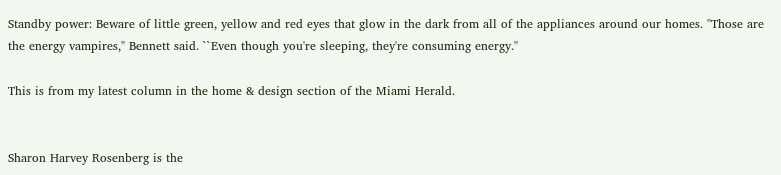Standby power: Beware of little green, yellow and red eyes that glow in the dark from all of the appliances around our homes. ''Those are the energy vampires,'' Bennett said. ``Even though you're sleeping, they're consuming energy.''

This is from my latest column in the home & design section of the Miami Herald.


Sharon Harvey Rosenberg is the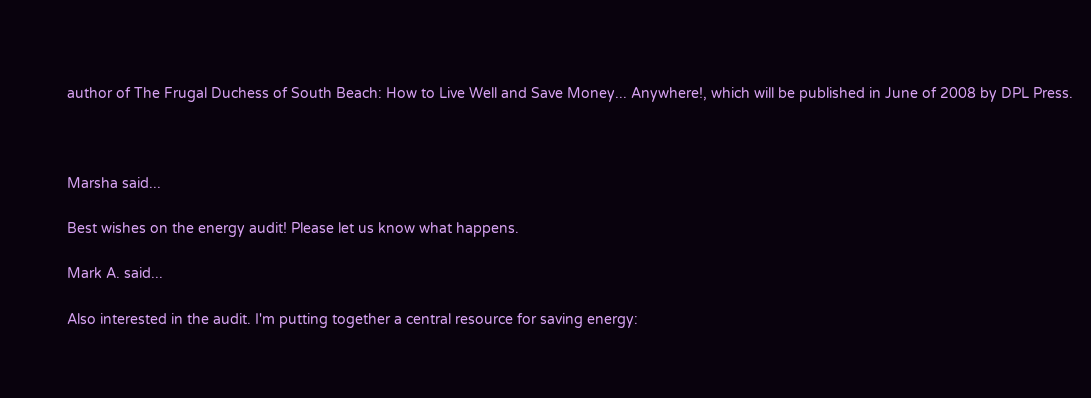author of The Frugal Duchess of South Beach: How to Live Well and Save Money... Anywhere!, which will be published in June of 2008 by DPL Press.



Marsha said...

Best wishes on the energy audit! Please let us know what happens.

Mark A. said...

Also interested in the audit. I'm putting together a central resource for saving energy: